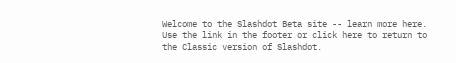Welcome to the Slashdot Beta site -- learn more here. Use the link in the footer or click here to return to the Classic version of Slashdot.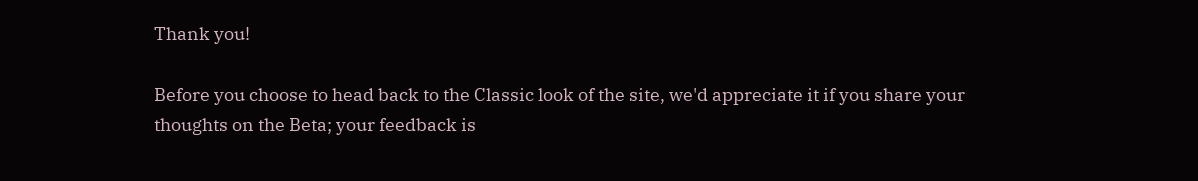Thank you!

Before you choose to head back to the Classic look of the site, we'd appreciate it if you share your thoughts on the Beta; your feedback is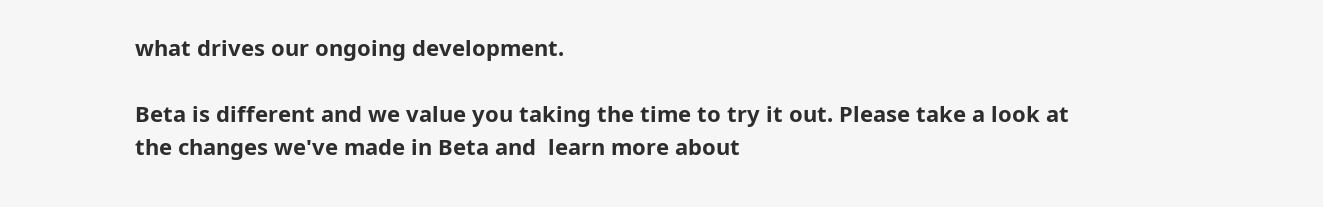what drives our ongoing development.

Beta is different and we value you taking the time to try it out. Please take a look at the changes we've made in Beta and  learn more about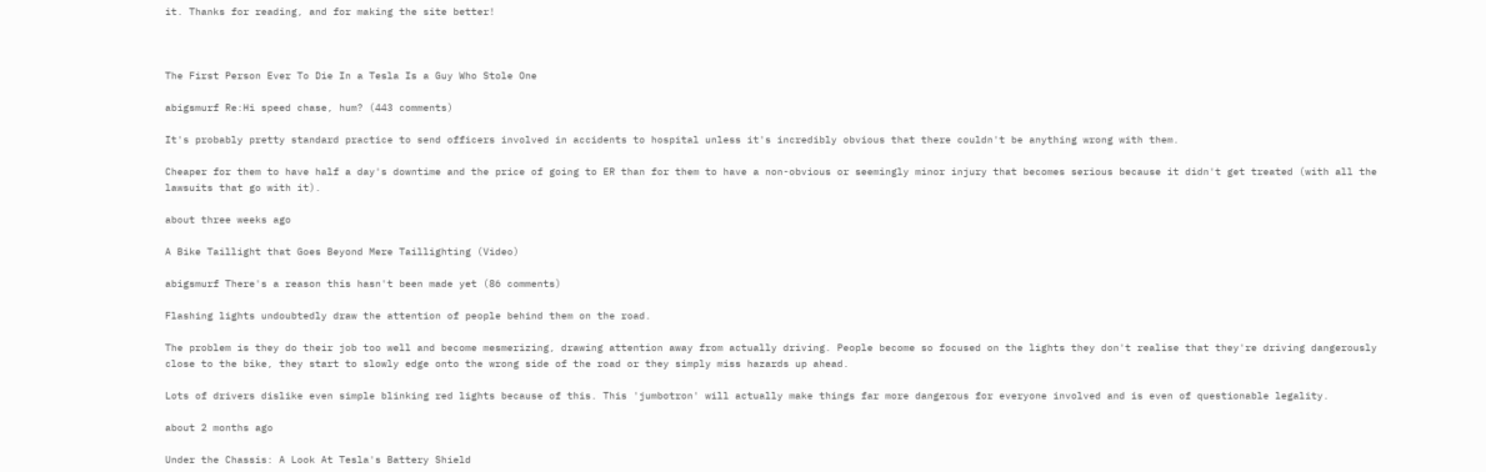it. Thanks for reading, and for making the site better!



The First Person Ever To Die In a Tesla Is a Guy Who Stole One

abigsmurf Re:Hi speed chase, hum? (443 comments)

It's probably pretty standard practice to send officers involved in accidents to hospital unless it's incredibly obvious that there couldn't be anything wrong with them.

Cheaper for them to have half a day's downtime and the price of going to ER than for them to have a non-obvious or seemingly minor injury that becomes serious because it didn't get treated (with all the lawsuits that go with it).

about three weeks ago

A Bike Taillight that Goes Beyond Mere Taillighting (Video)

abigsmurf There's a reason this hasn't been made yet (86 comments)

Flashing lights undoubtedly draw the attention of people behind them on the road.

The problem is they do their job too well and become mesmerizing, drawing attention away from actually driving. People become so focused on the lights they don't realise that they're driving dangerously close to the bike, they start to slowly edge onto the wrong side of the road or they simply miss hazards up ahead.

Lots of drivers dislike even simple blinking red lights because of this. This 'jumbotron' will actually make things far more dangerous for everyone involved and is even of questionable legality.

about 2 months ago

Under the Chassis: A Look At Tesla's Battery Shield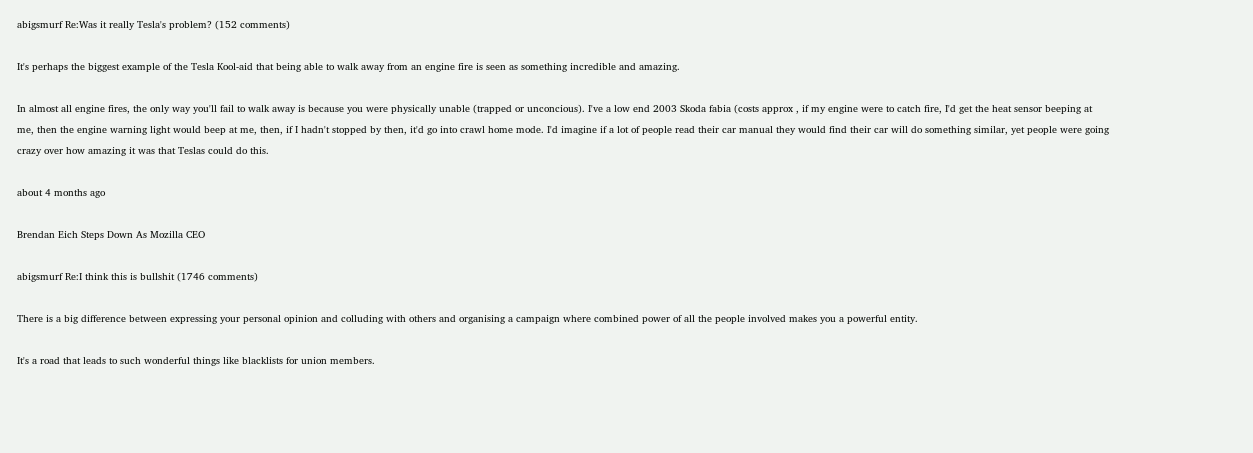abigsmurf Re:Was it really Tesla's problem? (152 comments)

It's perhaps the biggest example of the Tesla Kool-aid that being able to walk away from an engine fire is seen as something incredible and amazing.

In almost all engine fires, the only way you'll fail to walk away is because you were physically unable (trapped or unconcious). I've a low end 2003 Skoda fabia (costs approx , if my engine were to catch fire, I'd get the heat sensor beeping at me, then the engine warning light would beep at me, then, if I hadn't stopped by then, it'd go into crawl home mode. I'd imagine if a lot of people read their car manual they would find their car will do something similar, yet people were going crazy over how amazing it was that Teslas could do this.

about 4 months ago

Brendan Eich Steps Down As Mozilla CEO

abigsmurf Re:I think this is bullshit (1746 comments)

There is a big difference between expressing your personal opinion and colluding with others and organising a campaign where combined power of all the people involved makes you a powerful entity.

It's a road that leads to such wonderful things like blacklists for union members.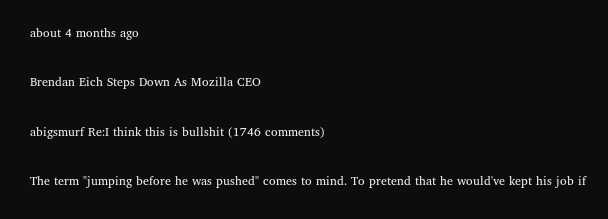about 4 months ago

Brendan Eich Steps Down As Mozilla CEO

abigsmurf Re:I think this is bullshit (1746 comments)

The term "jumping before he was pushed" comes to mind. To pretend that he would've kept his job if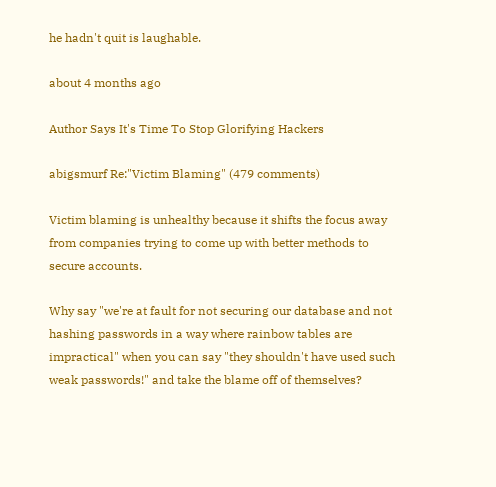he hadn't quit is laughable.

about 4 months ago

Author Says It's Time To Stop Glorifying Hackers

abigsmurf Re:"Victim Blaming" (479 comments)

Victim blaming is unhealthy because it shifts the focus away from companies trying to come up with better methods to secure accounts.

Why say "we're at fault for not securing our database and not hashing passwords in a way where rainbow tables are impractical" when you can say "they shouldn't have used such weak passwords!" and take the blame off of themselves?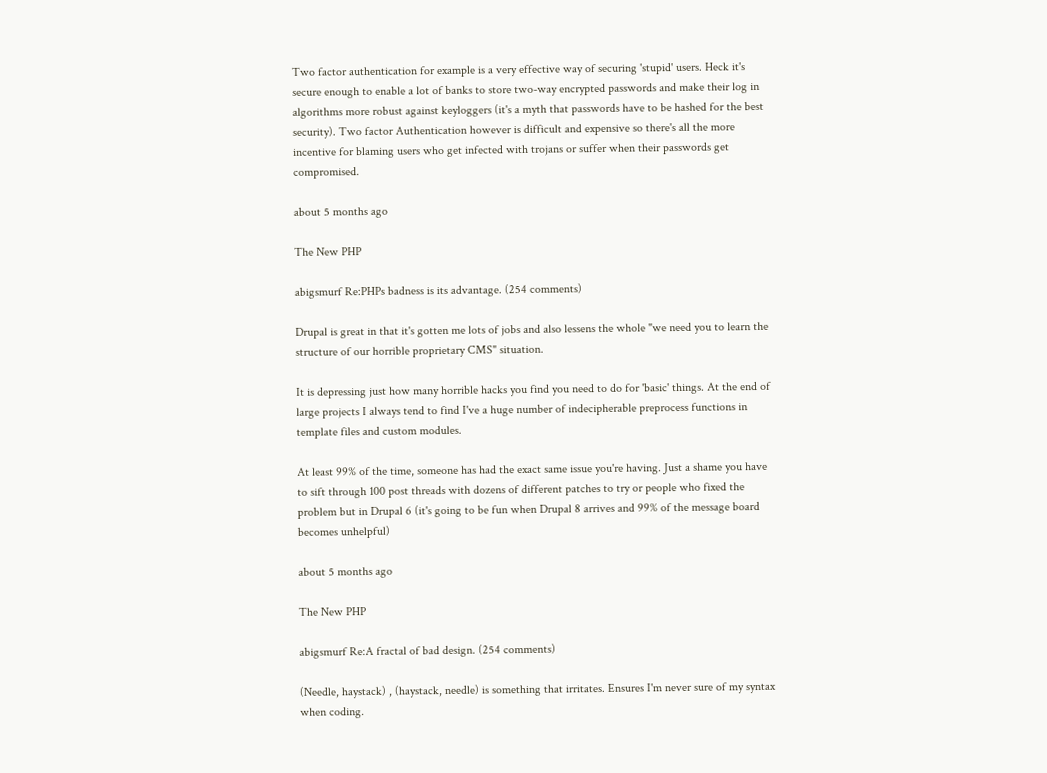Two factor authentication for example is a very effective way of securing 'stupid' users. Heck it's secure enough to enable a lot of banks to store two-way encrypted passwords and make their log in algorithms more robust against keyloggers (it's a myth that passwords have to be hashed for the best security). Two factor Authentication however is difficult and expensive so there's all the more incentive for blaming users who get infected with trojans or suffer when their passwords get compromised.

about 5 months ago

The New PHP

abigsmurf Re:PHPs badness is its advantage. (254 comments)

Drupal is great in that it's gotten me lots of jobs and also lessens the whole "we need you to learn the structure of our horrible proprietary CMS" situation.

It is depressing just how many horrible hacks you find you need to do for 'basic' things. At the end of large projects I always tend to find I've a huge number of indecipherable preprocess functions in template files and custom modules.

At least 99% of the time, someone has had the exact same issue you're having. Just a shame you have to sift through 100 post threads with dozens of different patches to try or people who fixed the problem but in Drupal 6 (it's going to be fun when Drupal 8 arrives and 99% of the message board becomes unhelpful)

about 5 months ago

The New PHP

abigsmurf Re:A fractal of bad design. (254 comments)

(Needle, haystack) , (haystack, needle) is something that irritates. Ensures I'm never sure of my syntax when coding.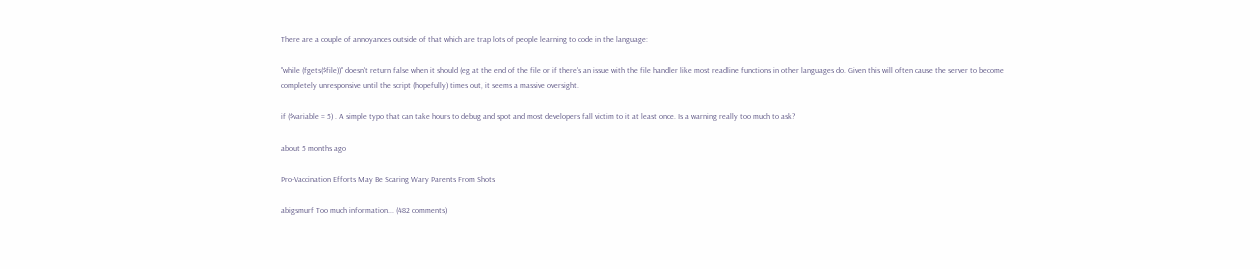There are a couple of annoyances outside of that which are trap lots of people learning to code in the language:

"while (fgets($file))" doesn't return false when it should (eg at the end of the file or if there's an issue with the file handler like most readline functions in other languages do. Given this will often cause the server to become completely unresponsive until the script (hopefully) times out, it seems a massive oversight.

if ($variable = 5) . A simple typo that can take hours to debug and spot and most developers fall victim to it at least once. Is a warning really too much to ask?

about 5 months ago

Pro-Vaccination Efforts May Be Scaring Wary Parents From Shots

abigsmurf Too much information... (482 comments)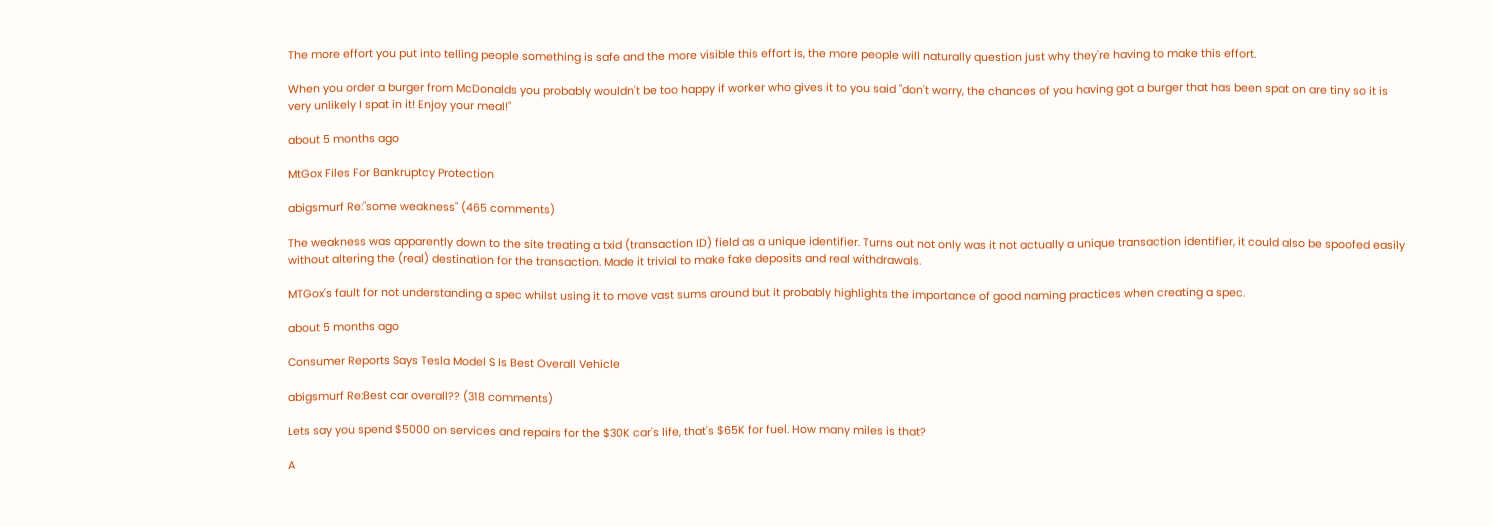The more effort you put into telling people something is safe and the more visible this effort is, the more people will naturally question just why they're having to make this effort.

When you order a burger from McDonalds you probably wouldn't be too happy if worker who gives it to you said "don't worry, the chances of you having got a burger that has been spat on are tiny so it is very unlikely I spat in it! Enjoy your meal!"

about 5 months ago

MtGox Files For Bankruptcy Protection

abigsmurf Re:"some weakness" (465 comments)

The weakness was apparently down to the site treating a txid (transaction ID) field as a unique identifier. Turns out not only was it not actually a unique transaction identifier, it could also be spoofed easily without altering the (real) destination for the transaction. Made it trivial to make fake deposits and real withdrawals.

MTGox's fault for not understanding a spec whilst using it to move vast sums around but it probably highlights the importance of good naming practices when creating a spec.

about 5 months ago

Consumer Reports Says Tesla Model S Is Best Overall Vehicle

abigsmurf Re:Best car overall?? (318 comments)

Lets say you spend $5000 on services and repairs for the $30K car's life, that's $65K for fuel. How many miles is that?

A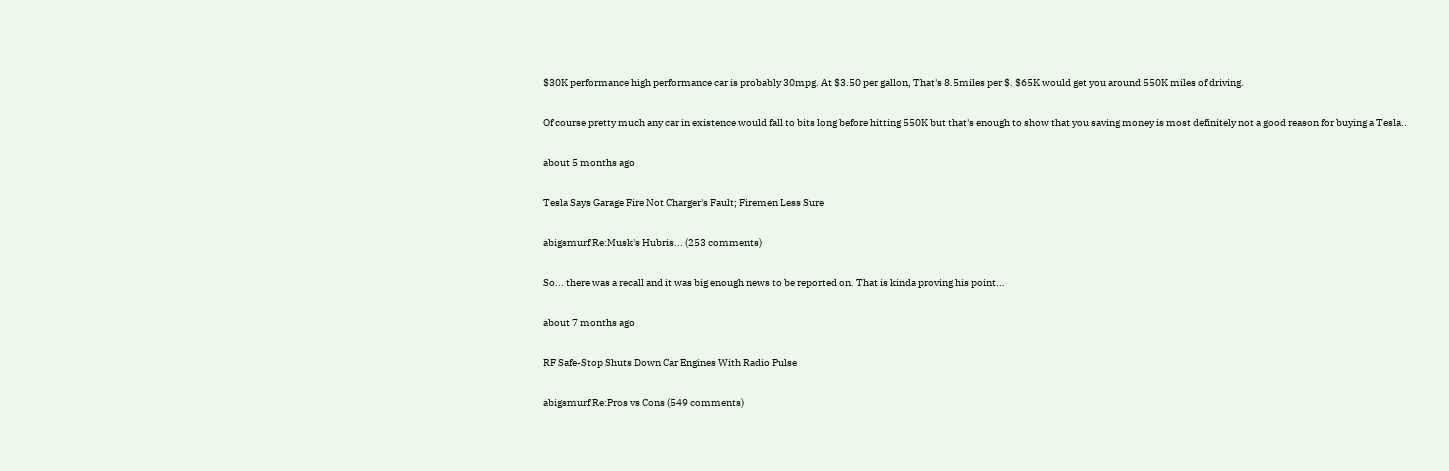$30K performance high performance car is probably 30mpg. At $3.50 per gallon, That's 8.5miles per $. $65K would get you around 550K miles of driving.

Of course pretty much any car in existence would fall to bits long before hitting 550K but that's enough to show that you saving money is most definitely not a good reason for buying a Tesla..

about 5 months ago

Tesla Says Garage Fire Not Charger's Fault; Firemen Less Sure

abigsmurf Re:Musk's Hubris... (253 comments)

So... there was a recall and it was big enough news to be reported on. That is kinda proving his point...

about 7 months ago

RF Safe-Stop Shuts Down Car Engines With Radio Pulse

abigsmurf Re:Pros vs Cons (549 comments)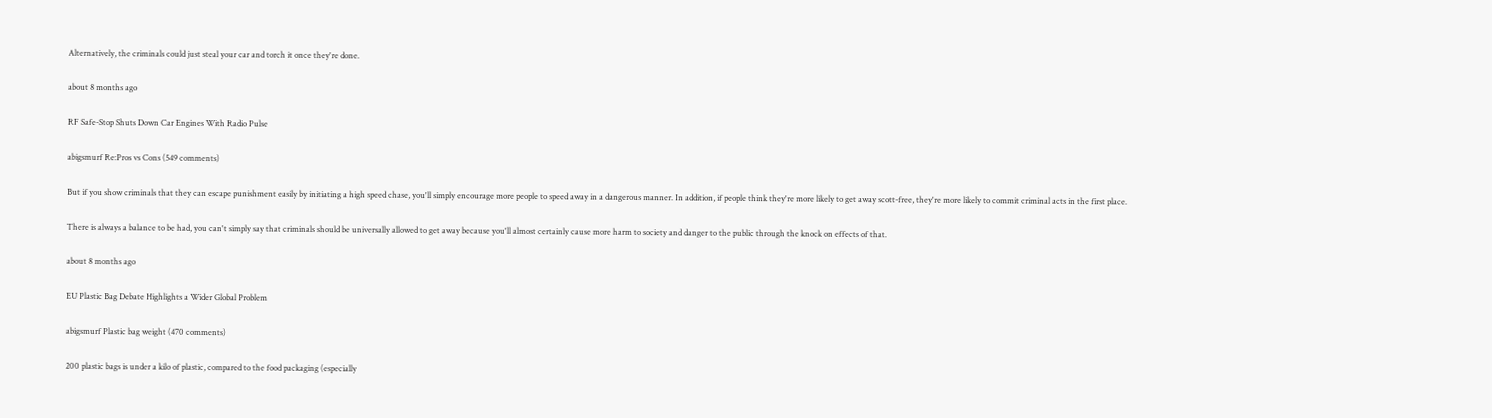Alternatively, the criminals could just steal your car and torch it once they're done.

about 8 months ago

RF Safe-Stop Shuts Down Car Engines With Radio Pulse

abigsmurf Re:Pros vs Cons (549 comments)

But if you show criminals that they can escape punishment easily by initiating a high speed chase, you'll simply encourage more people to speed away in a dangerous manner. In addition, if people think they're more likely to get away scott-free, they're more likely to commit criminal acts in the first place.

There is always a balance to be had, you can't simply say that criminals should be universally allowed to get away because you'll almost certainly cause more harm to society and danger to the public through the knock on effects of that.

about 8 months ago

EU Plastic Bag Debate Highlights a Wider Global Problem

abigsmurf Plastic bag weight (470 comments)

200 plastic bags is under a kilo of plastic, compared to the food packaging (especially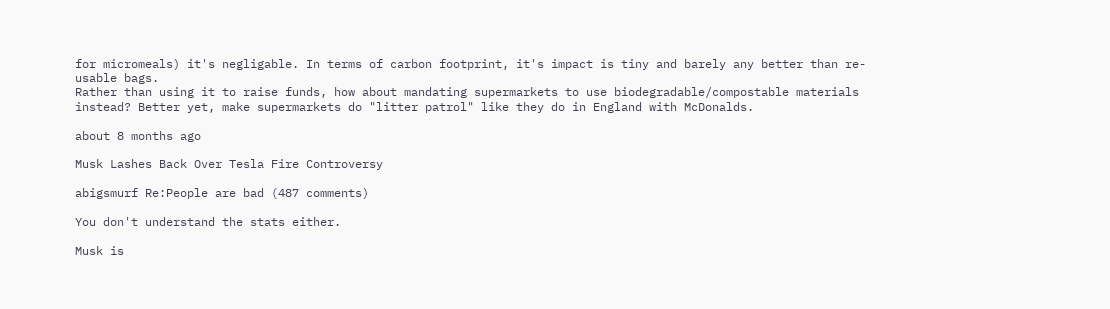for micromeals) it's negligable. In terms of carbon footprint, it's impact is tiny and barely any better than re-usable bags.
Rather than using it to raise funds, how about mandating supermarkets to use biodegradable/compostable materials instead? Better yet, make supermarkets do "litter patrol" like they do in England with McDonalds.

about 8 months ago

Musk Lashes Back Over Tesla Fire Controversy

abigsmurf Re:People are bad (487 comments)

You don't understand the stats either.

Musk is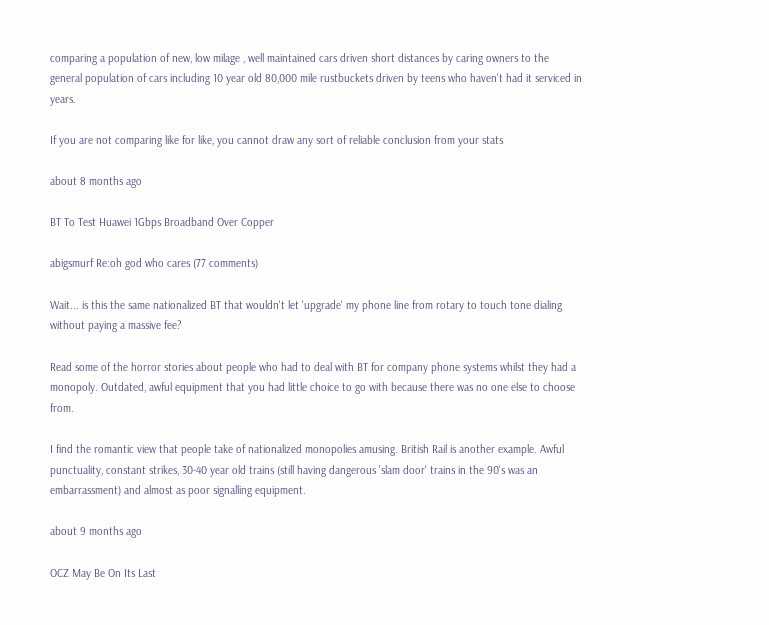comparing a population of new, low milage , well maintained cars driven short distances by caring owners to the general population of cars including 10 year old 80,000 mile rustbuckets driven by teens who haven't had it serviced in years.

If you are not comparing like for like, you cannot draw any sort of reliable conclusion from your stats

about 8 months ago

BT To Test Huawei 1Gbps Broadband Over Copper

abigsmurf Re:oh god who cares (77 comments)

Wait... is this the same nationalized BT that wouldn't let 'upgrade' my phone line from rotary to touch tone dialing without paying a massive fee?

Read some of the horror stories about people who had to deal with BT for company phone systems whilst they had a monopoly. Outdated, awful equipment that you had little choice to go with because there was no one else to choose from.

I find the romantic view that people take of nationalized monopolies amusing. British Rail is another example. Awful punctuality, constant strikes, 30-40 year old trains (still having dangerous 'slam door' trains in the 90's was an embarrassment) and almost as poor signalling equipment.

about 9 months ago

OCZ May Be On Its Last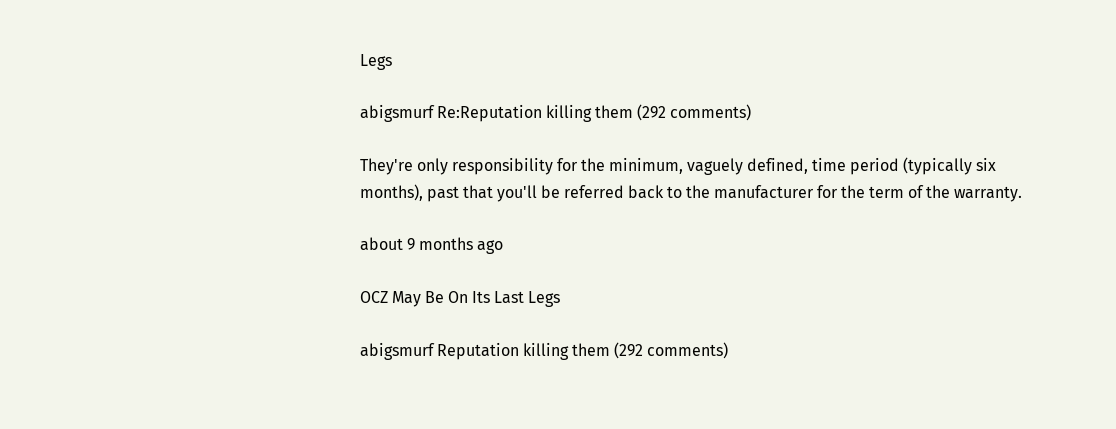Legs

abigsmurf Re:Reputation killing them (292 comments)

They're only responsibility for the minimum, vaguely defined, time period (typically six months), past that you'll be referred back to the manufacturer for the term of the warranty.

about 9 months ago

OCZ May Be On Its Last Legs

abigsmurf Reputation killing them (292 comments)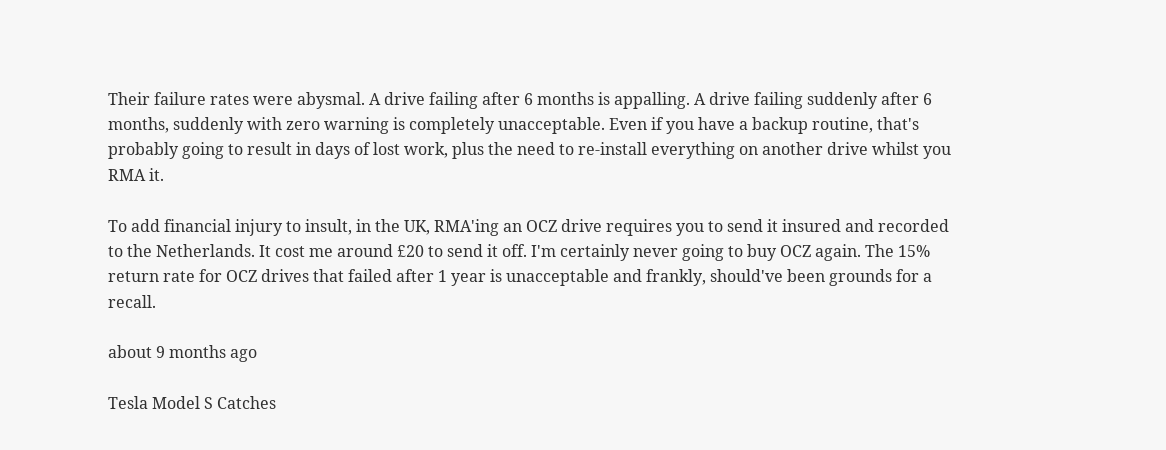Their failure rates were abysmal. A drive failing after 6 months is appalling. A drive failing suddenly after 6 months, suddenly with zero warning is completely unacceptable. Even if you have a backup routine, that's probably going to result in days of lost work, plus the need to re-install everything on another drive whilst you RMA it.

To add financial injury to insult, in the UK, RMA'ing an OCZ drive requires you to send it insured and recorded to the Netherlands. It cost me around £20 to send it off. I'm certainly never going to buy OCZ again. The 15% return rate for OCZ drives that failed after 1 year is unacceptable and frankly, should've been grounds for a recall.

about 9 months ago

Tesla Model S Catches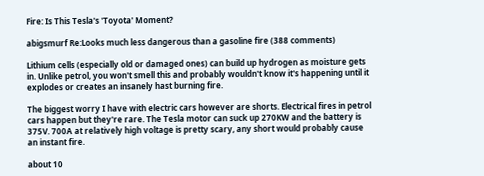Fire: Is This Tesla's 'Toyota' Moment?

abigsmurf Re:Looks much less dangerous than a gasoline fire (388 comments)

Lithium cells (especially old or damaged ones) can build up hydrogen as moisture gets in. Unlike petrol, you won't smell this and probably wouldn't know it's happening until it explodes or creates an insanely hast burning fire.

The biggest worry I have with electric cars however are shorts. Electrical fires in petrol cars happen but they're rare. The Tesla motor can suck up 270KW and the battery is 375V. 700A at relatively high voltage is pretty scary, any short would probably cause an instant fire.

about 10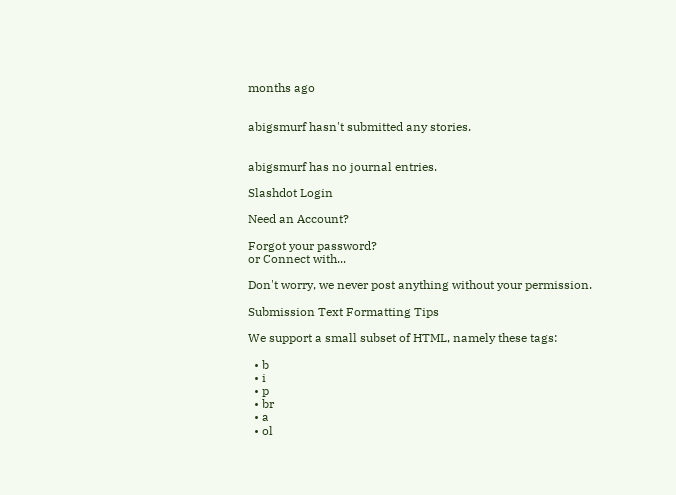months ago


abigsmurf hasn't submitted any stories.


abigsmurf has no journal entries.

Slashdot Login

Need an Account?

Forgot your password?
or Connect with...

Don't worry, we never post anything without your permission.

Submission Text Formatting Tips

We support a small subset of HTML, namely these tags:

  • b
  • i
  • p
  • br
  • a
  • ol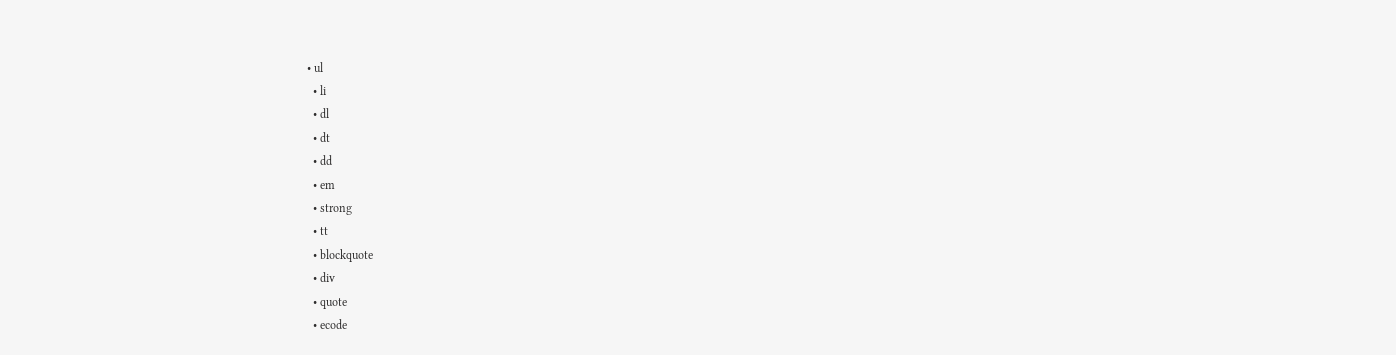• ul
  • li
  • dl
  • dt
  • dd
  • em
  • strong
  • tt
  • blockquote
  • div
  • quote
  • ecode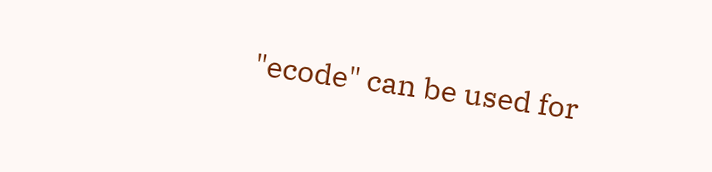"ecode" can be used for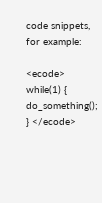code snippets, for example:

<ecode>    while(1) { do_something(); } </ecode>